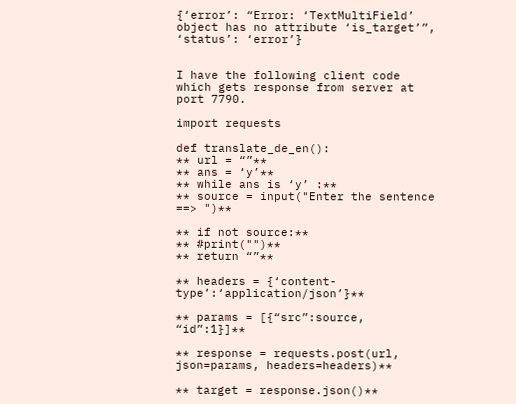{‘error’: “Error: ‘TextMultiField’ object has no attribute ‘is_target’”, ‘status’: ‘error’}


I have the following client code which gets response from server at port 7790.

import requests

def translate_de_en():
** url = “”**
** ans = ‘y’**
** while ans is ‘y’ :**
** source = input("Enter the sentence ==> ")**

** if not source:**
** #print("")**
** return “”**

** headers = {‘content-type’:‘application/json’}**

** params = [{“src”:source, “id”:1}]**

** response = requests.post(url, json=params, headers=headers)**

** target = response.json()**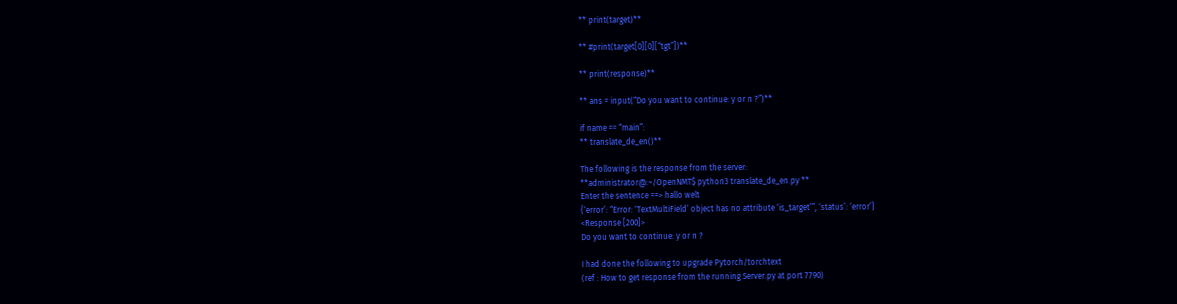** print(target)**

** #print(target[0][0][“tgt”])**

** print(response)**

** ans = input(“Do you want to continue: y or n ?”)**

if name == “main”:
** translate_de_en()**

The following is the response from the server:
**administrator@:~/OpenNMT$ python3 translate_de_en.py **
Enter the sentence ==> hallo welt
{‘error’: “Error: ‘TextMultiField’ object has no attribute ‘is_target’”, ‘status’: ‘error’}
<Response [200]>
Do you want to continue: y or n ?

I had done the following to upgrade Pytorch/torchtext
(ref : How to get response from the running Server.py at port 7790)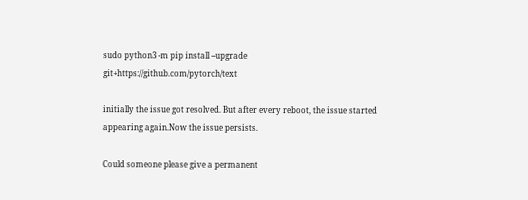sudo python3 -m pip install --upgrade git+https://github.com/pytorch/text

initially the issue got resolved. But after every reboot, the issue started appearing again.Now the issue persists.

Could someone please give a permanent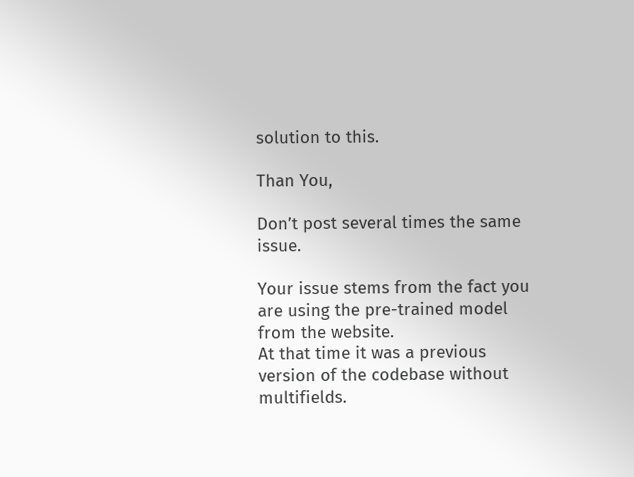solution to this.

Than You,

Don’t post several times the same issue.

Your issue stems from the fact you are using the pre-trained model from the website.
At that time it was a previous version of the codebase without multifields.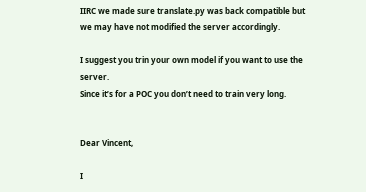IIRC we made sure translate.py was back compatible but we may have not modified the server accordingly.

I suggest you trin your own model if you want to use the server.
Since it’s for a POC you don’t need to train very long.


Dear Vincent,

I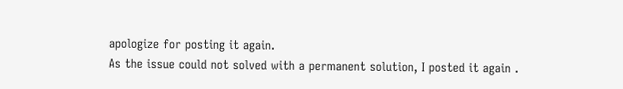apologize for posting it again.
As the issue could not solved with a permanent solution, I posted it again .